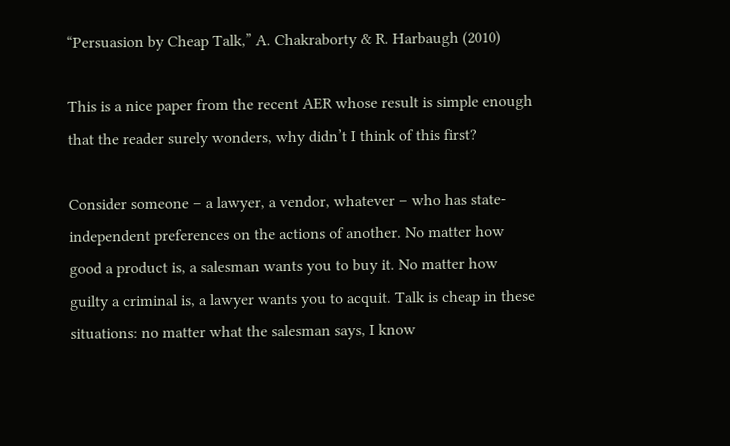“Persuasion by Cheap Talk,” A. Chakraborty & R. Harbaugh (2010)

This is a nice paper from the recent AER whose result is simple enough that the reader surely wonders, why didn’t I think of this first?

Consider someone – a lawyer, a vendor, whatever – who has state-independent preferences on the actions of another. No matter how good a product is, a salesman wants you to buy it. No matter how guilty a criminal is, a lawyer wants you to acquit. Talk is cheap in these situations: no matter what the salesman says, I know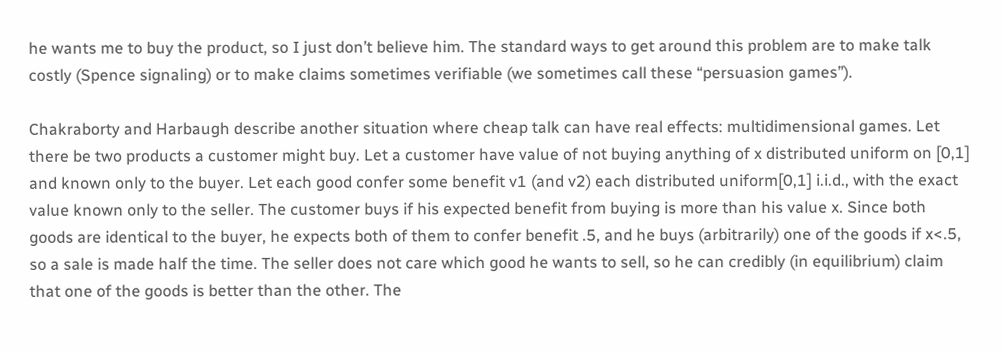he wants me to buy the product, so I just don’t believe him. The standard ways to get around this problem are to make talk costly (Spence signaling) or to make claims sometimes verifiable (we sometimes call these “persuasion games”).

Chakraborty and Harbaugh describe another situation where cheap talk can have real effects: multidimensional games. Let there be two products a customer might buy. Let a customer have value of not buying anything of x distributed uniform on [0,1] and known only to the buyer. Let each good confer some benefit v1 (and v2) each distributed uniform[0,1] i.i.d., with the exact value known only to the seller. The customer buys if his expected benefit from buying is more than his value x. Since both goods are identical to the buyer, he expects both of them to confer benefit .5, and he buys (arbitrarily) one of the goods if x<.5, so a sale is made half the time. The seller does not care which good he wants to sell, so he can credibly (in equilibrium) claim that one of the goods is better than the other. The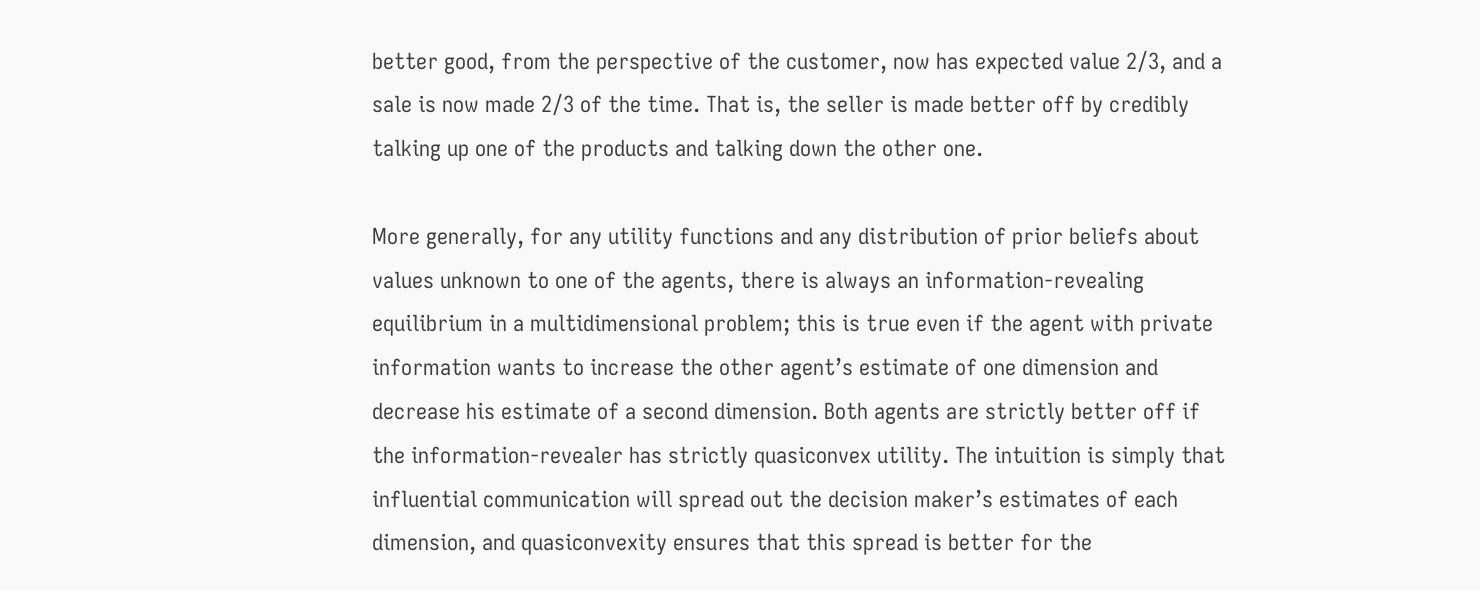better good, from the perspective of the customer, now has expected value 2/3, and a sale is now made 2/3 of the time. That is, the seller is made better off by credibly talking up one of the products and talking down the other one.

More generally, for any utility functions and any distribution of prior beliefs about values unknown to one of the agents, there is always an information-revealing equilibrium in a multidimensional problem; this is true even if the agent with private information wants to increase the other agent’s estimate of one dimension and decrease his estimate of a second dimension. Both agents are strictly better off if the information-revealer has strictly quasiconvex utility. The intuition is simply that influential communication will spread out the decision maker’s estimates of each dimension, and quasiconvexity ensures that this spread is better for the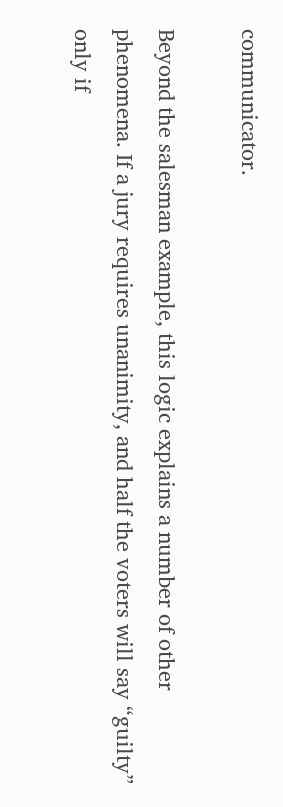communicator.

Beyond the salesman example, this logic explains a number of other phenomena. If a jury requires unanimity, and half the voters will say “guilty” only if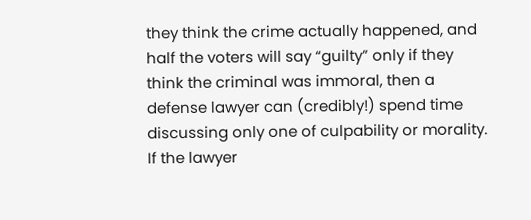they think the crime actually happened, and half the voters will say “guilty” only if they think the criminal was immoral, then a defense lawyer can (credibly!) spend time discussing only one of culpability or morality. If the lawyer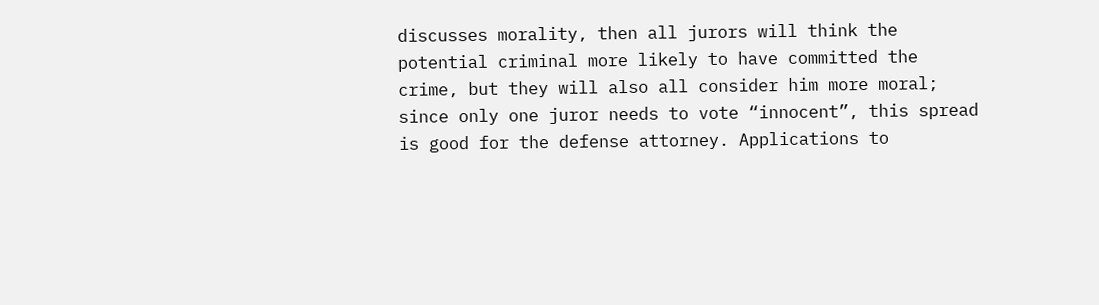discusses morality, then all jurors will think the potential criminal more likely to have committed the crime, but they will also all consider him more moral; since only one juror needs to vote “innocent”, this spread is good for the defense attorney. Applications to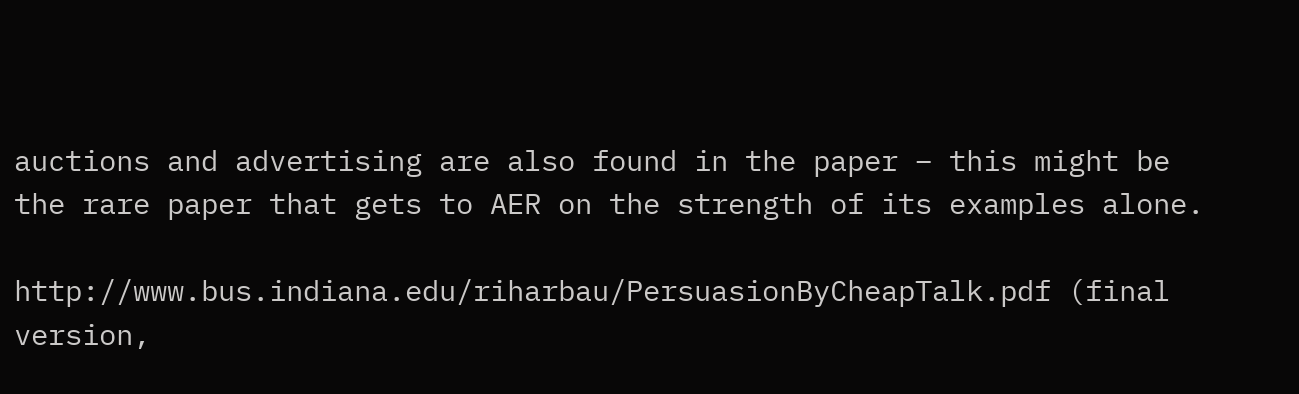auctions and advertising are also found in the paper – this might be the rare paper that gets to AER on the strength of its examples alone.

http://www.bus.indiana.edu/riharbau/PersuasionByCheapTalk.pdf (final version,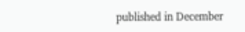published in December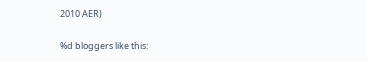2010 AER)

%d bloggers like this: